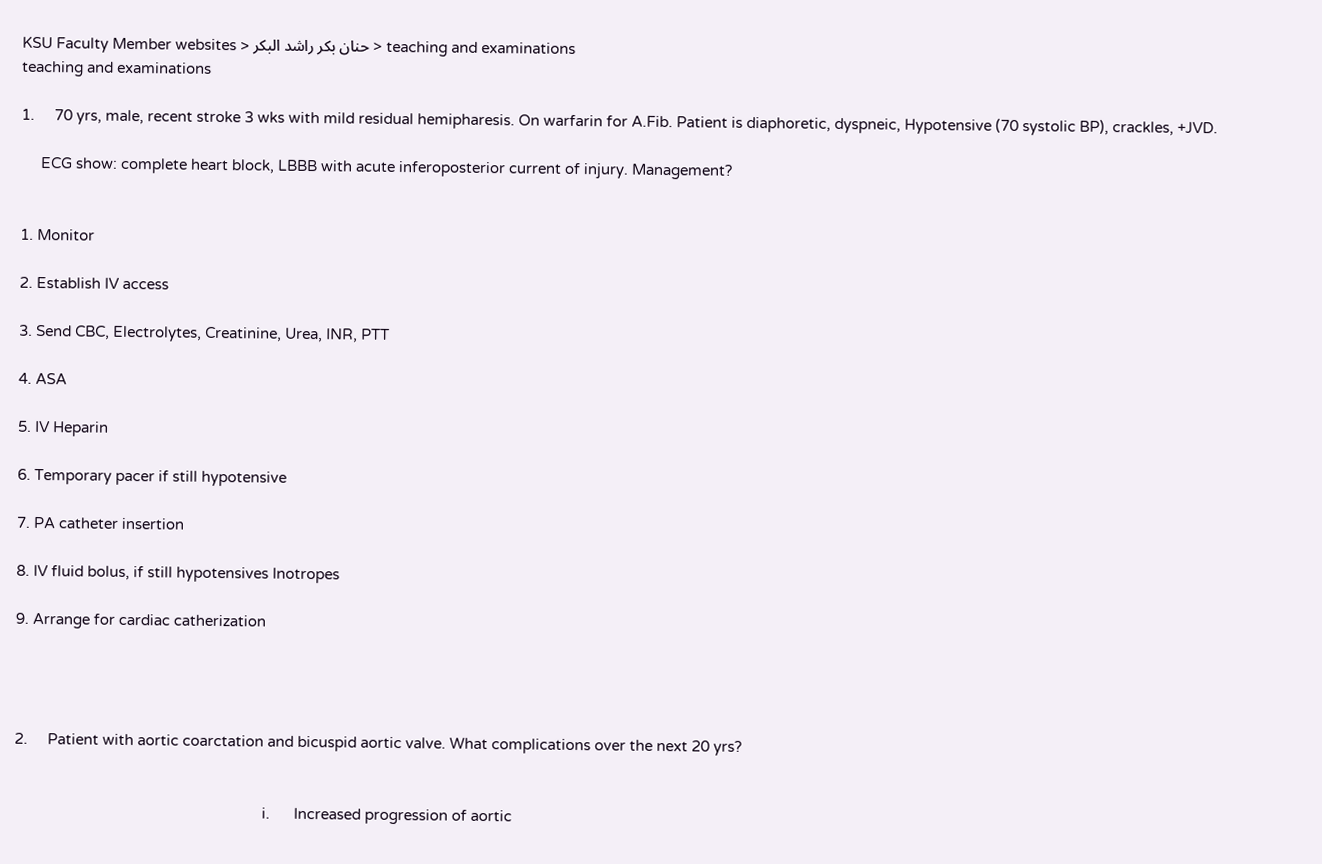KSU Faculty Member websites > حنان بكر راشد البكر > teaching and examinations
teaching and examinations

1.     70 yrs, male, recent stroke 3 wks with mild residual hemipharesis. On warfarin for A.Fib. Patient is diaphoretic, dyspneic, Hypotensive (70 systolic BP), crackles, +JVD.

     ECG show: complete heart block, LBBB with acute inferoposterior current of injury. Management?


1. Monitor

2. Establish IV access

3. Send CBC, Electrolytes, Creatinine, Urea, INR, PTT

4. ASA

5. IV Heparin

6. Temporary pacer if still hypotensive

7. PA catheter insertion

8. IV fluid bolus, if still hypotensives Inotropes

9. Arrange for cardiac catherization




2.     Patient with aortic coarctation and bicuspid aortic valve. What complications over the next 20 yrs?


                                                              i.      Increased progression of aortic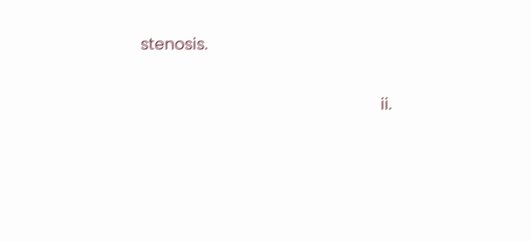stenosis.

                                                            ii.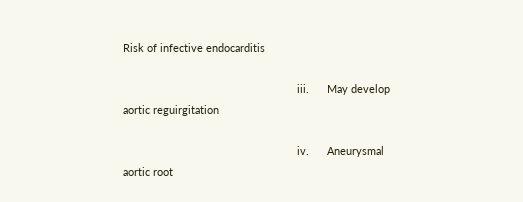Risk of infective endocarditis

                                                          iii.      May develop aortic reguirgitation

                                                          iv.      Aneurysmal aortic root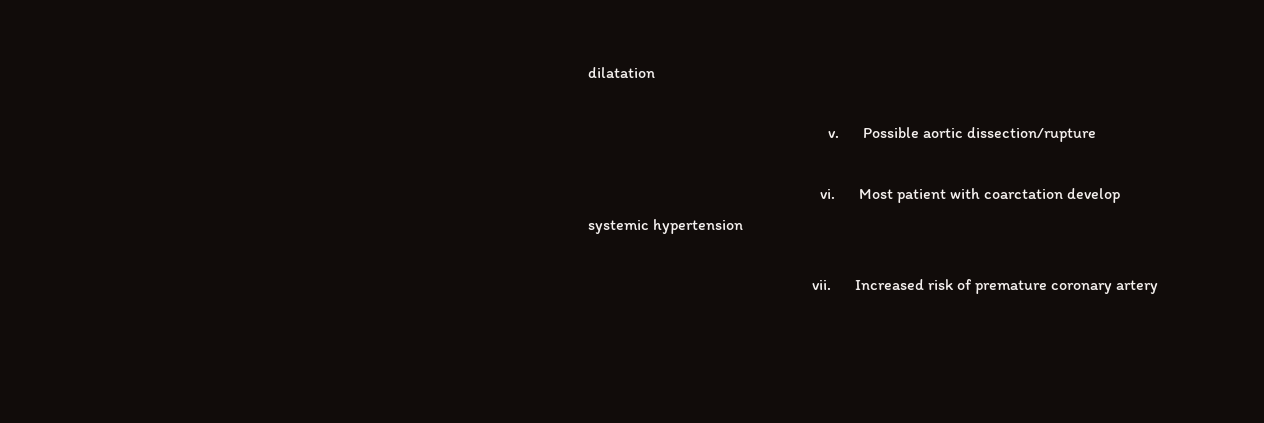dilatation

                                                            v.      Possible aortic dissection/rupture

                                                          vi.      Most patient with coarctation develop systemic hypertension

                                                        vii.      Increased risk of premature coronary artery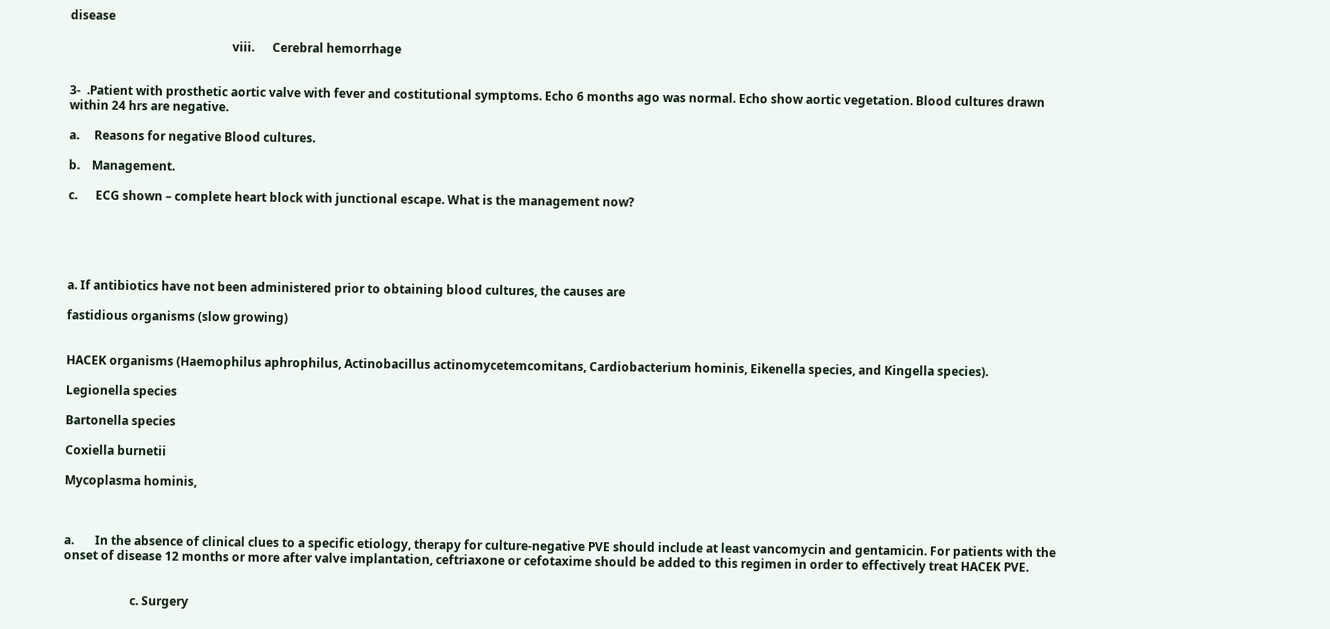disease

                                                      viii.      Cerebral hemorrhage


3-  .Patient with prosthetic aortic valve with fever and costitutional symptoms. Echo 6 months ago was normal. Echo show aortic vegetation. Blood cultures drawn within 24 hrs are negative.

a.     Reasons for negative Blood cultures.

b.    Management.

c.      ECG shown – complete heart block with junctional escape. What is the management now?





a. If antibiotics have not been administered prior to obtaining blood cultures, the causes are

fastidious organisms (slow growing)


HACEK organisms (Haemophilus aphrophilus, Actinobacillus actinomycetemcomitans, Cardiobacterium hominis, Eikenella species, and Kingella species).

Legionella species

Bartonella species

Coxiella burnetii

Mycoplasma hominis,



a.       In the absence of clinical clues to a specific etiology, therapy for culture-negative PVE should include at least vancomycin and gentamicin. For patients with the onset of disease 12 months or more after valve implantation, ceftriaxone or cefotaxime should be added to this regimen in order to effectively treat HACEK PVE.


                      c. Surgery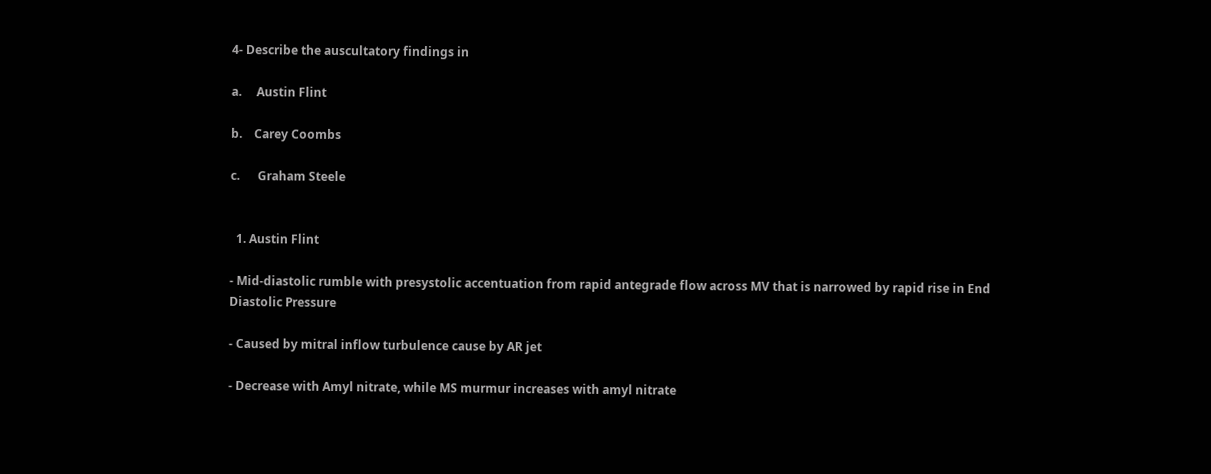4- Describe the auscultatory findings in

a.     Austin Flint

b.    Carey Coombs

c.      Graham Steele


  1. Austin Flint

- Mid-diastolic rumble with presystolic accentuation from rapid antegrade flow across MV that is narrowed by rapid rise in End Diastolic Pressure

- Caused by mitral inflow turbulence cause by AR jet

- Decrease with Amyl nitrate, while MS murmur increases with amyl nitrate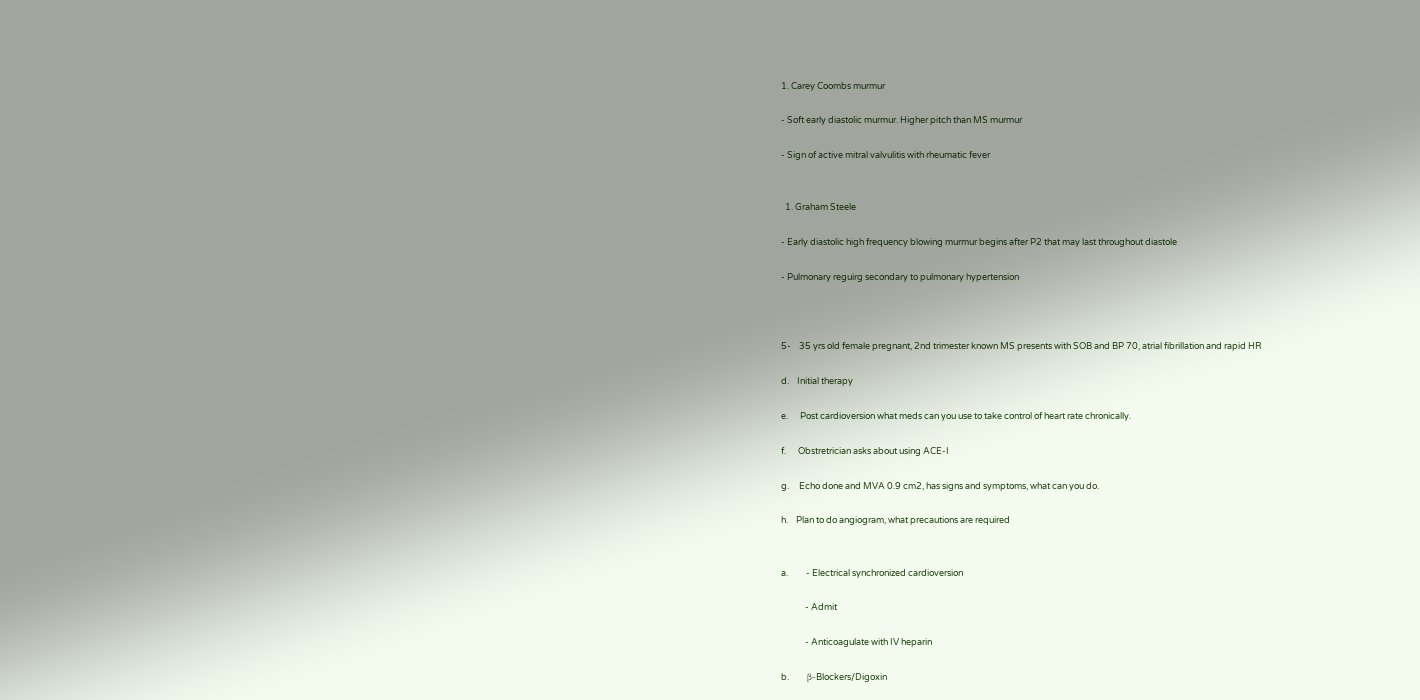1. Carey Coombs murmur

- Soft early diastolic murmur. Higher pitch than MS murmur

- Sign of active mitral valvulitis with rheumatic fever


  1. Graham Steele

- Early diastolic high frequency blowing murmur begins after P2 that may last throughout diastole

- Pulmonary reguirg secondary to pulmonary hypertension



5-    35 yrs old female pregnant, 2nd trimester known MS presents with SOB and BP 70, atrial fibrillation and rapid HR

d.    Initial therapy

e.      Post cardioversion what meds can you use to take control of heart rate chronically.

f.      Obstretrician asks about using ACE-I

g.     Echo done and MVA 0.9 cm2, has signs and symptoms, what can you do.

h.    Plan to do angiogram, what precautions are required


a.         - Electrical synchronized cardioversion

            - Admit

            - Anticoagulate with IV heparin

b.         β-Blockers/Digoxin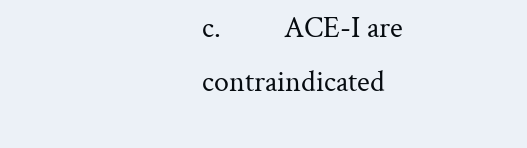c.         ACE-I are contraindicated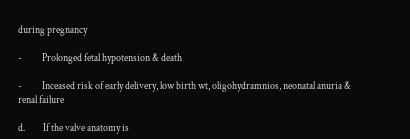during pregnancy

-          Prolonged fetal hypotension & death

-          Inceased risk of early delivery, low birth wt, oligohydramnios, neonatal anuria & renal failure

d.         If the valve anatomy is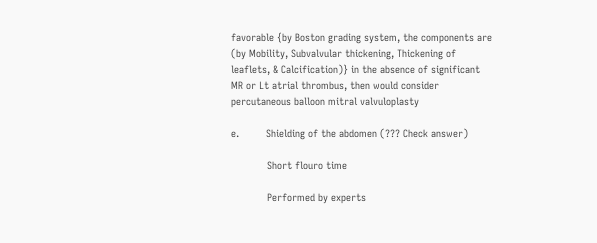favorable {by Boston grading system, the components are (by Mobility, Subvalvular thickening, Thickening of leaflets, & Calcification)} in the absence of significant MR or Lt atrial thrombus, then would consider percutaneous balloon mitral valvuloplasty

e.         Shielding of the abdomen (??? Check answer)

            Short flouro time

            Performed by experts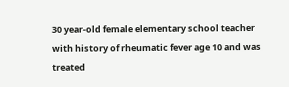30 year-old female elementary school teacher with history of rheumatic fever age 10 and was treated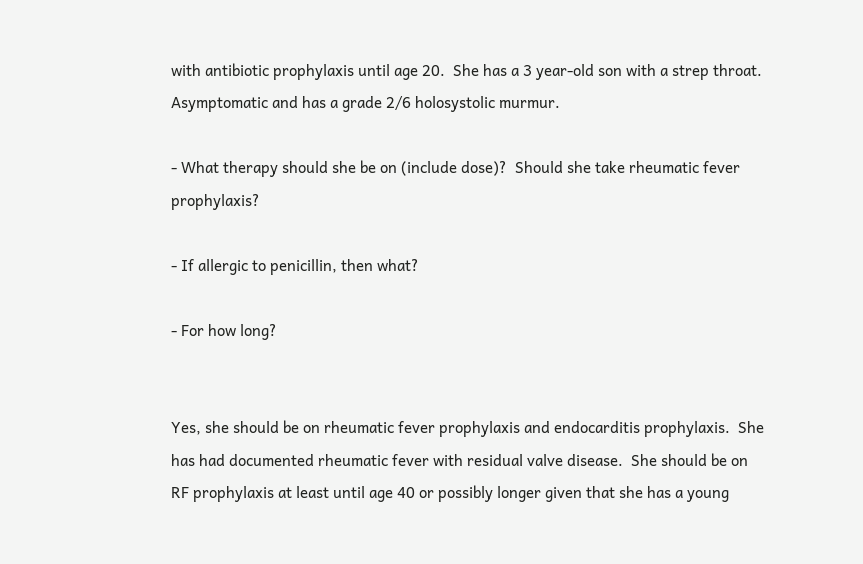with antibiotic prophylaxis until age 20.  She has a 3 year-old son with a strep throat.  Asymptomatic and has a grade 2/6 holosystolic murmur.

- What therapy should she be on (include dose)?  Should she take rheumatic fever prophylaxis?

- If allergic to penicillin, then what?

- For how long?


Yes, she should be on rheumatic fever prophylaxis and endocarditis prophylaxis.  She has had documented rheumatic fever with residual valve disease.  She should be on RF prophylaxis at least until age 40 or possibly longer given that she has a young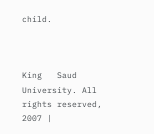child.



King   Saud University. All rights reserved, 2007 |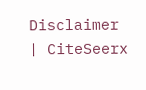Disclaimer | CiteSeerx